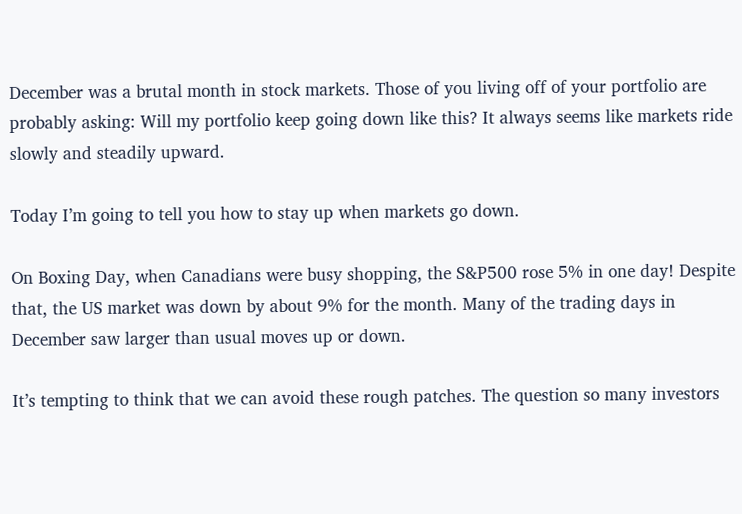December was a brutal month in stock markets. Those of you living off of your portfolio are probably asking: Will my portfolio keep going down like this? It always seems like markets ride slowly and steadily upward.

Today I’m going to tell you how to stay up when markets go down.

On Boxing Day, when Canadians were busy shopping, the S&P500 rose 5% in one day! Despite that, the US market was down by about 9% for the month. Many of the trading days in December saw larger than usual moves up or down.

It’s tempting to think that we can avoid these rough patches. The question so many investors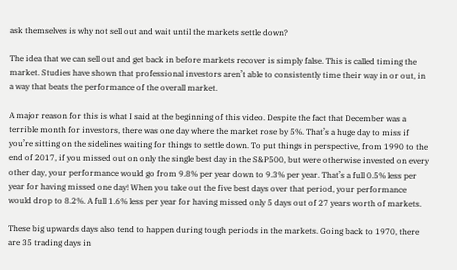ask themselves is why not sell out and wait until the markets settle down?

The idea that we can sell out and get back in before markets recover is simply false. This is called timing the market. Studies have shown that professional investors aren’t able to consistently time their way in or out, in a way that beats the performance of the overall market.

A major reason for this is what I said at the beginning of this video. Despite the fact that December was a terrible month for investors, there was one day where the market rose by 5%. That’s a huge day to miss if you’re sitting on the sidelines waiting for things to settle down. To put things in perspective, from 1990 to the end of 2017, if you missed out on only the single best day in the S&P500, but were otherwise invested on every other day, your performance would go from 9.8% per year down to 9.3% per year. That’s a full 0.5% less per year for having missed one day! When you take out the five best days over that period, your performance would drop to 8.2%. A full 1.6% less per year for having missed only 5 days out of 27 years worth of markets.

These big upwards days also tend to happen during tough periods in the markets. Going back to 1970, there are 35 trading days in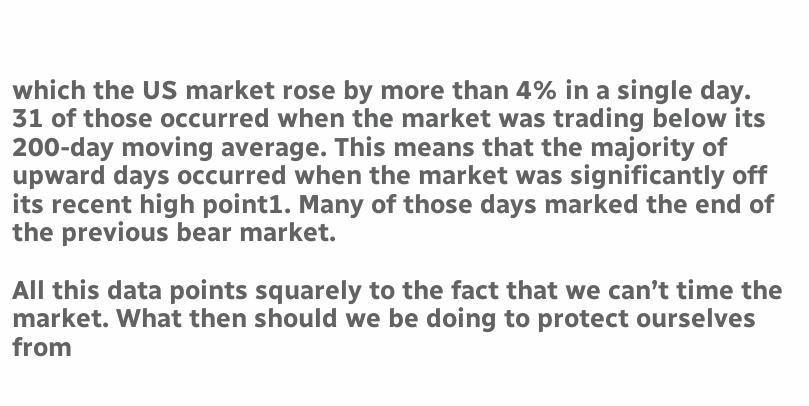which the US market rose by more than 4% in a single day. 31 of those occurred when the market was trading below its 200-day moving average. This means that the majority of upward days occurred when the market was significantly off its recent high point1. Many of those days marked the end of the previous bear market.

All this data points squarely to the fact that we can’t time the market. What then should we be doing to protect ourselves from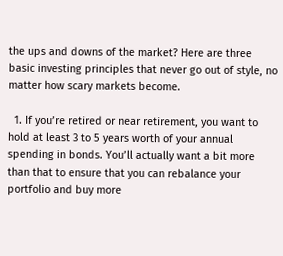the ups and downs of the market? Here are three basic investing principles that never go out of style, no matter how scary markets become.

  1. If you’re retired or near retirement, you want to hold at least 3 to 5 years worth of your annual spending in bonds. You’ll actually want a bit more than that to ensure that you can rebalance your portfolio and buy more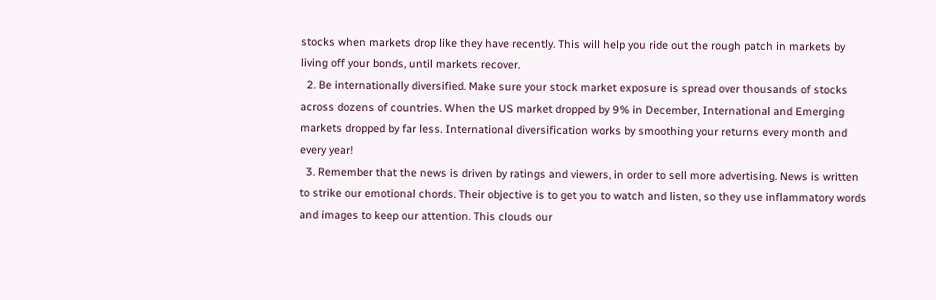stocks when markets drop like they have recently. This will help you ride out the rough patch in markets by living off your bonds, until markets recover.
  2. Be internationally diversified. Make sure your stock market exposure is spread over thousands of stocks across dozens of countries. When the US market dropped by 9% in December, International and Emerging markets dropped by far less. International diversification works by smoothing your returns every month and every year!
  3. Remember that the news is driven by ratings and viewers, in order to sell more advertising. News is written to strike our emotional chords. Their objective is to get you to watch and listen, so they use inflammatory words and images to keep our attention. This clouds our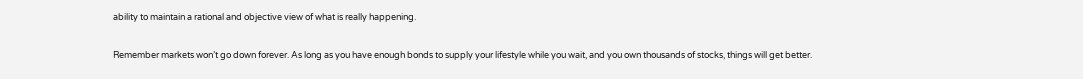ability to maintain a rational and objective view of what is really happening.

Remember markets won’t go down forever. As long as you have enough bonds to supply your lifestyle while you wait, and you own thousands of stocks, things will get better.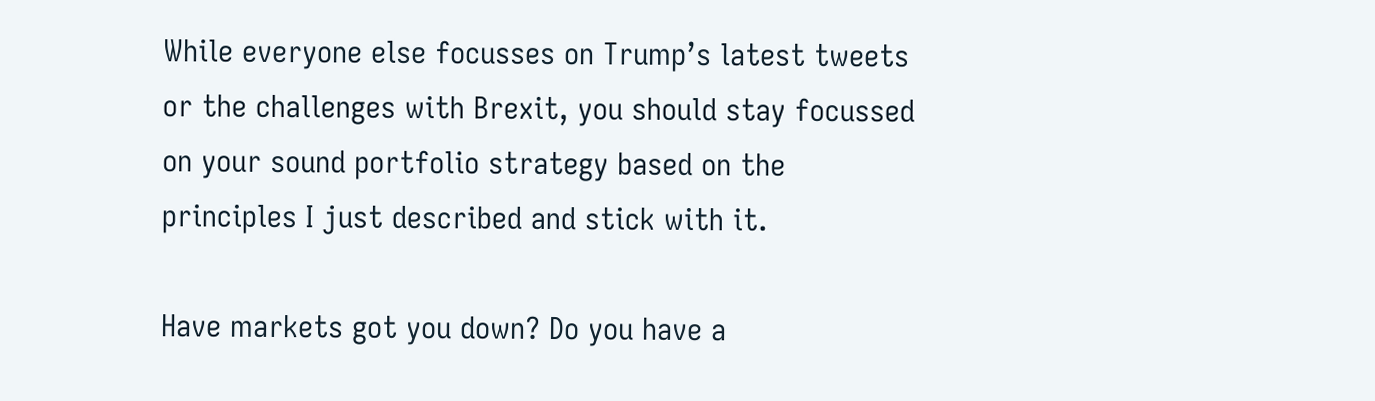While everyone else focusses on Trump’s latest tweets or the challenges with Brexit, you should stay focussed on your sound portfolio strategy based on the principles I just described and stick with it.

Have markets got you down? Do you have a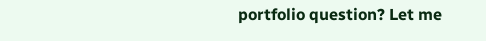portfolio question? Let me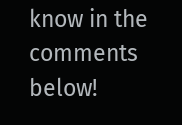know in the comments below!